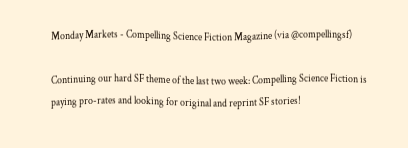Monday Markets - Compelling Science Fiction Magazine (via @compellingsf)

Continuing our hard SF theme of the last two week: Compelling Science Fiction is paying pro-rates and looking for original and reprint SF stories!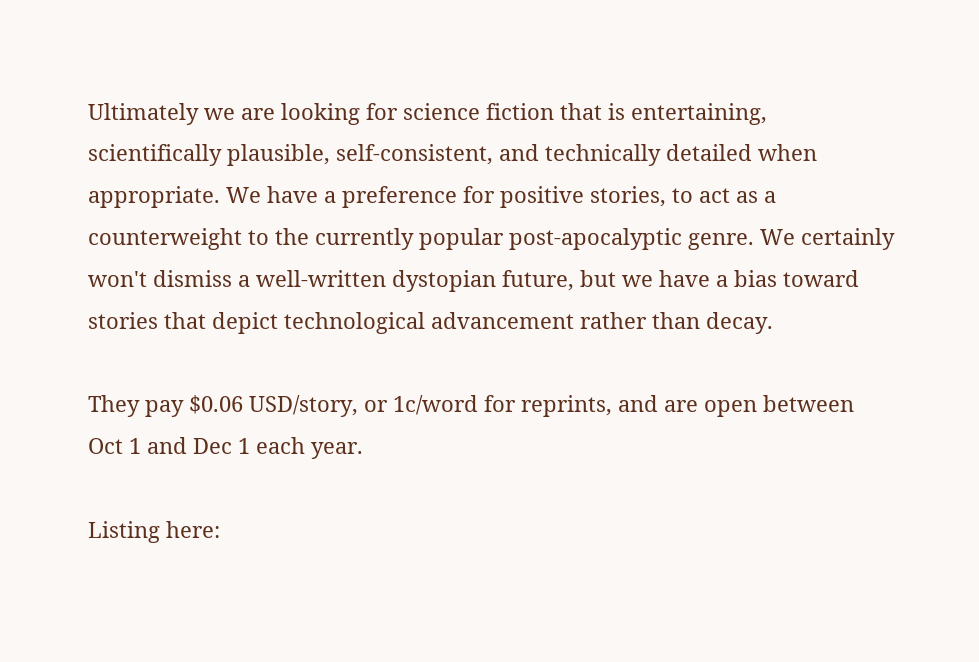Ultimately we are looking for science fiction that is entertaining, scientifically plausible, self-consistent, and technically detailed when appropriate. We have a preference for positive stories, to act as a counterweight to the currently popular post-apocalyptic genre. We certainly won't dismiss a well-written dystopian future, but we have a bias toward stories that depict technological advancement rather than decay.

They pay $0.06 USD/story, or 1c/word for reprints, and are open between Oct 1 and Dec 1 each year.

Listing here: